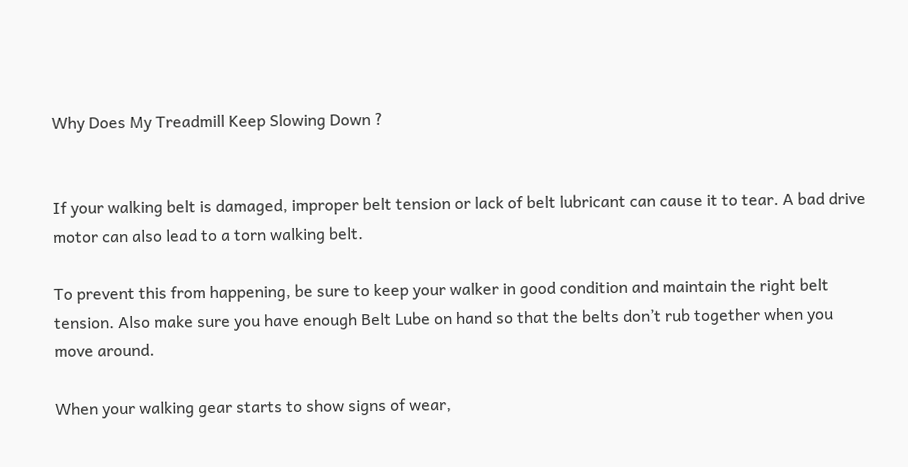Why Does My Treadmill Keep Slowing Down ?


If your walking belt is damaged, improper belt tension or lack of belt lubricant can cause it to tear. A bad drive motor can also lead to a torn walking belt.

To prevent this from happening, be sure to keep your walker in good condition and maintain the right belt tension. Also make sure you have enough Belt Lube on hand so that the belts don’t rub together when you move around.

When your walking gear starts to show signs of wear,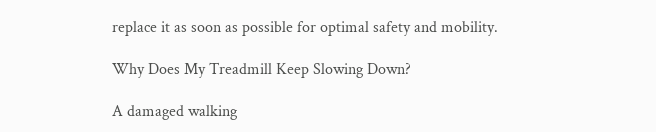replace it as soon as possible for optimal safety and mobility.

Why Does My Treadmill Keep Slowing Down?

A damaged walking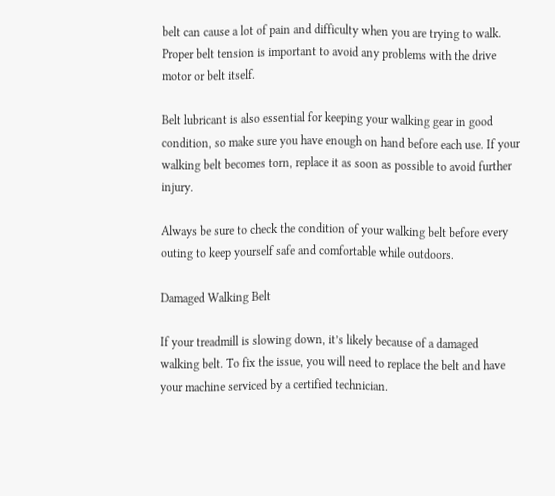belt can cause a lot of pain and difficulty when you are trying to walk. Proper belt tension is important to avoid any problems with the drive motor or belt itself.

Belt lubricant is also essential for keeping your walking gear in good condition, so make sure you have enough on hand before each use. If your walking belt becomes torn, replace it as soon as possible to avoid further injury.

Always be sure to check the condition of your walking belt before every outing to keep yourself safe and comfortable while outdoors.

Damaged Walking Belt

If your treadmill is slowing down, it’s likely because of a damaged walking belt. To fix the issue, you will need to replace the belt and have your machine serviced by a certified technician.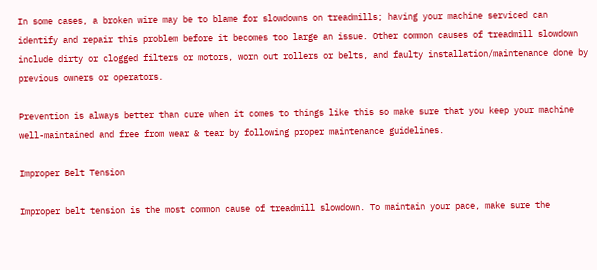In some cases, a broken wire may be to blame for slowdowns on treadmills; having your machine serviced can identify and repair this problem before it becomes too large an issue. Other common causes of treadmill slowdown include dirty or clogged filters or motors, worn out rollers or belts, and faulty installation/maintenance done by previous owners or operators.

Prevention is always better than cure when it comes to things like this so make sure that you keep your machine well-maintained and free from wear & tear by following proper maintenance guidelines.

Improper Belt Tension

Improper belt tension is the most common cause of treadmill slowdown. To maintain your pace, make sure the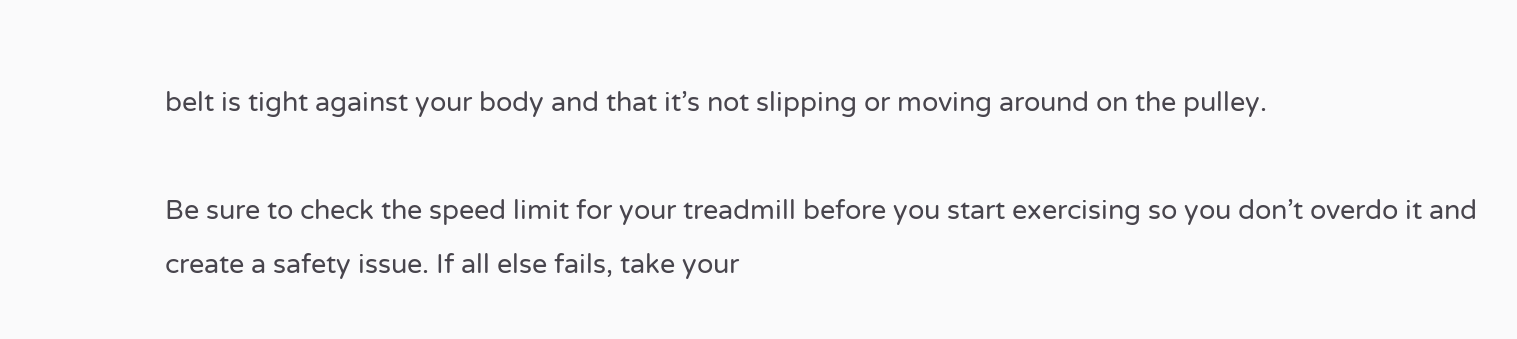belt is tight against your body and that it’s not slipping or moving around on the pulley.

Be sure to check the speed limit for your treadmill before you start exercising so you don’t overdo it and create a safety issue. If all else fails, take your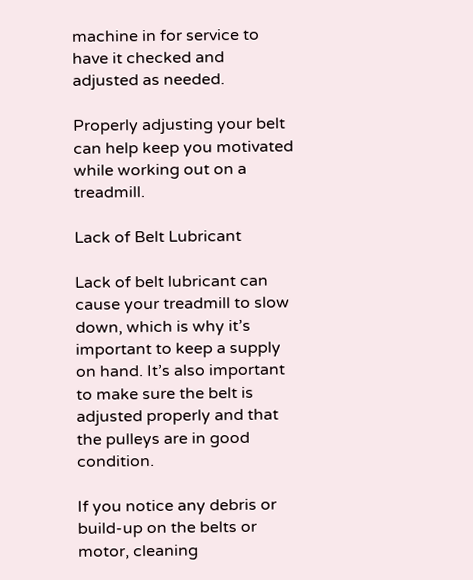machine in for service to have it checked and adjusted as needed.

Properly adjusting your belt can help keep you motivated while working out on a treadmill.

Lack of Belt Lubricant

Lack of belt lubricant can cause your treadmill to slow down, which is why it’s important to keep a supply on hand. It’s also important to make sure the belt is adjusted properly and that the pulleys are in good condition.

If you notice any debris or build-up on the belts or motor, cleaning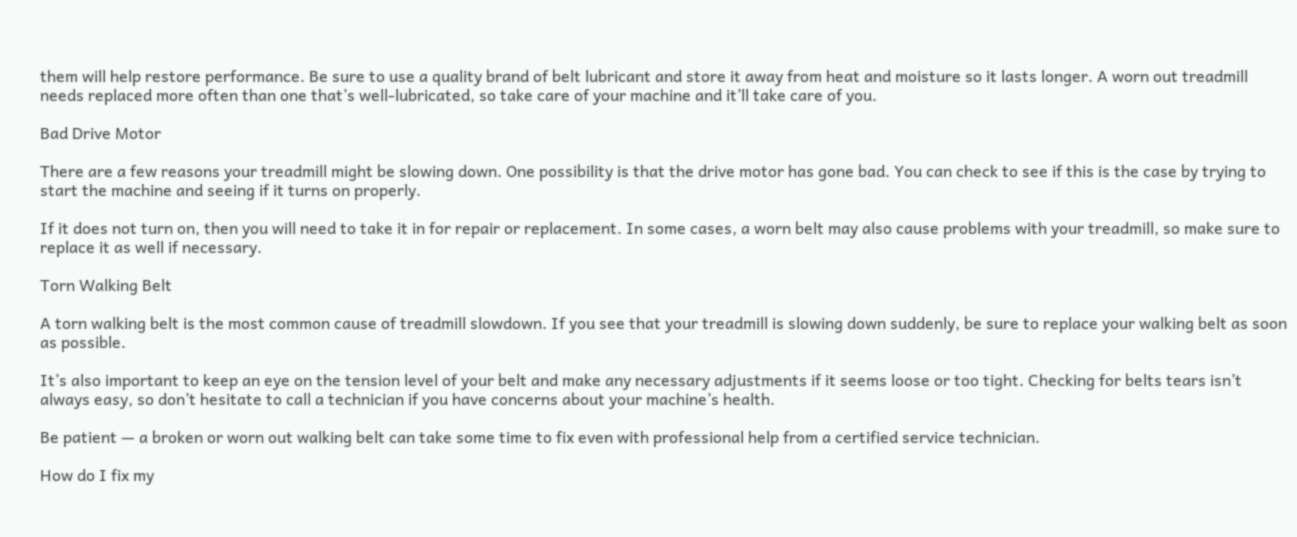them will help restore performance. Be sure to use a quality brand of belt lubricant and store it away from heat and moisture so it lasts longer. A worn out treadmill needs replaced more often than one that’s well-lubricated, so take care of your machine and it’ll take care of you.

Bad Drive Motor

There are a few reasons your treadmill might be slowing down. One possibility is that the drive motor has gone bad. You can check to see if this is the case by trying to start the machine and seeing if it turns on properly.

If it does not turn on, then you will need to take it in for repair or replacement. In some cases, a worn belt may also cause problems with your treadmill, so make sure to replace it as well if necessary.

Torn Walking Belt

A torn walking belt is the most common cause of treadmill slowdown. If you see that your treadmill is slowing down suddenly, be sure to replace your walking belt as soon as possible.

It’s also important to keep an eye on the tension level of your belt and make any necessary adjustments if it seems loose or too tight. Checking for belts tears isn’t always easy, so don’t hesitate to call a technician if you have concerns about your machine’s health.

Be patient — a broken or worn out walking belt can take some time to fix even with professional help from a certified service technician.

How do I fix my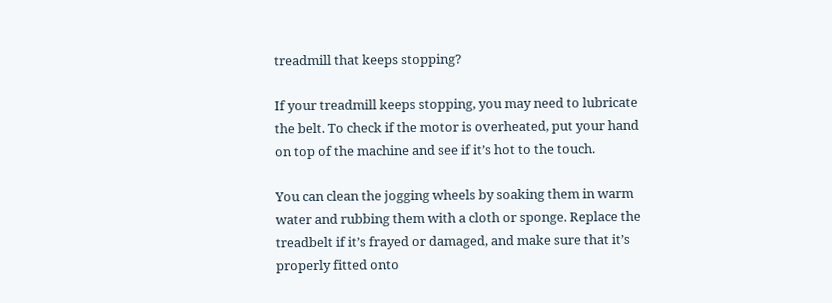treadmill that keeps stopping?

If your treadmill keeps stopping, you may need to lubricate the belt. To check if the motor is overheated, put your hand on top of the machine and see if it’s hot to the touch.

You can clean the jogging wheels by soaking them in warm water and rubbing them with a cloth or sponge. Replace the treadbelt if it’s frayed or damaged, and make sure that it’s properly fitted onto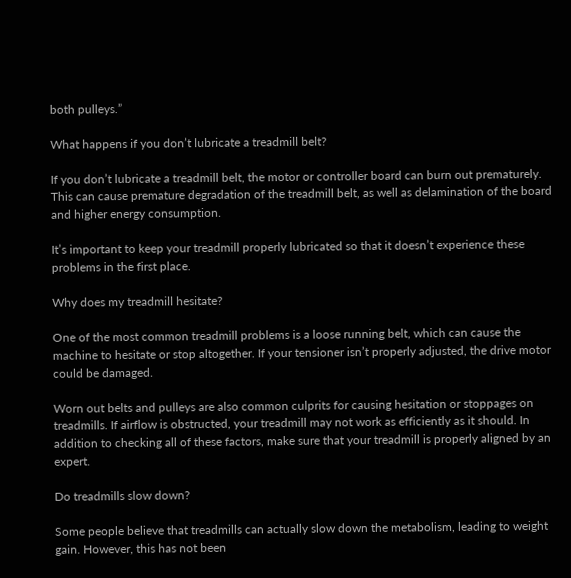both pulleys.”

What happens if you don’t lubricate a treadmill belt?

If you don’t lubricate a treadmill belt, the motor or controller board can burn out prematurely. This can cause premature degradation of the treadmill belt, as well as delamination of the board and higher energy consumption.

It’s important to keep your treadmill properly lubricated so that it doesn’t experience these problems in the first place.

Why does my treadmill hesitate?

One of the most common treadmill problems is a loose running belt, which can cause the machine to hesitate or stop altogether. If your tensioner isn’t properly adjusted, the drive motor could be damaged.

Worn out belts and pulleys are also common culprits for causing hesitation or stoppages on treadmills. If airflow is obstructed, your treadmill may not work as efficiently as it should. In addition to checking all of these factors, make sure that your treadmill is properly aligned by an expert.

Do treadmills slow down?

Some people believe that treadmills can actually slow down the metabolism, leading to weight gain. However, this has not been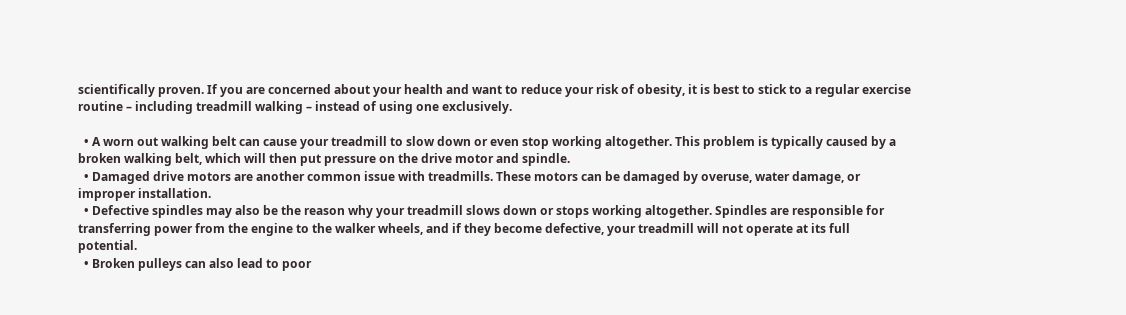scientifically proven. If you are concerned about your health and want to reduce your risk of obesity, it is best to stick to a regular exercise routine – including treadmill walking – instead of using one exclusively.

  • A worn out walking belt can cause your treadmill to slow down or even stop working altogether. This problem is typically caused by a broken walking belt, which will then put pressure on the drive motor and spindle.
  • Damaged drive motors are another common issue with treadmills. These motors can be damaged by overuse, water damage, or improper installation.
  • Defective spindles may also be the reason why your treadmill slows down or stops working altogether. Spindles are responsible for transferring power from the engine to the walker wheels, and if they become defective, your treadmill will not operate at its full potential.
  • Broken pulleys can also lead to poor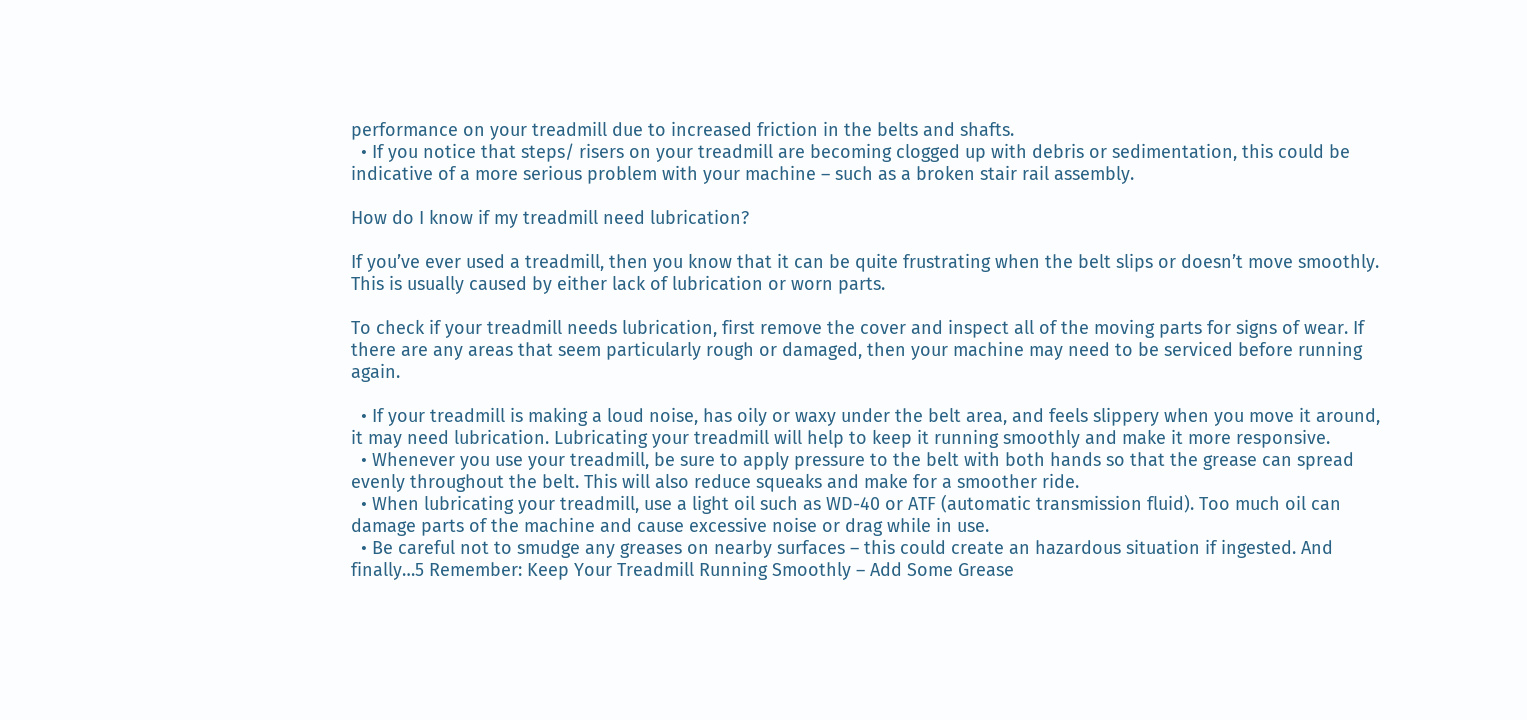performance on your treadmill due to increased friction in the belts and shafts.
  • If you notice that steps/ risers on your treadmill are becoming clogged up with debris or sedimentation, this could be indicative of a more serious problem with your machine – such as a broken stair rail assembly.

How do I know if my treadmill need lubrication?

If you’ve ever used a treadmill, then you know that it can be quite frustrating when the belt slips or doesn’t move smoothly. This is usually caused by either lack of lubrication or worn parts.

To check if your treadmill needs lubrication, first remove the cover and inspect all of the moving parts for signs of wear. If there are any areas that seem particularly rough or damaged, then your machine may need to be serviced before running again.

  • If your treadmill is making a loud noise, has oily or waxy under the belt area, and feels slippery when you move it around, it may need lubrication. Lubricating your treadmill will help to keep it running smoothly and make it more responsive.
  • Whenever you use your treadmill, be sure to apply pressure to the belt with both hands so that the grease can spread evenly throughout the belt. This will also reduce squeaks and make for a smoother ride.
  • When lubricating your treadmill, use a light oil such as WD-40 or ATF (automatic transmission fluid). Too much oil can damage parts of the machine and cause excessive noise or drag while in use.
  • Be careful not to smudge any greases on nearby surfaces – this could create an hazardous situation if ingested. And finally…5 Remember: Keep Your Treadmill Running Smoothly – Add Some Grease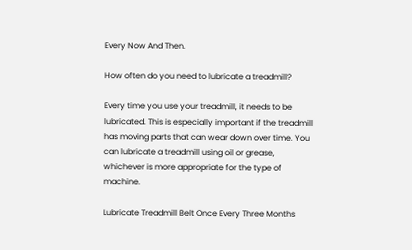Every Now And Then.

How often do you need to lubricate a treadmill?

Every time you use your treadmill, it needs to be lubricated. This is especially important if the treadmill has moving parts that can wear down over time. You can lubricate a treadmill using oil or grease, whichever is more appropriate for the type of machine.

Lubricate Treadmill Belt Once Every Three Months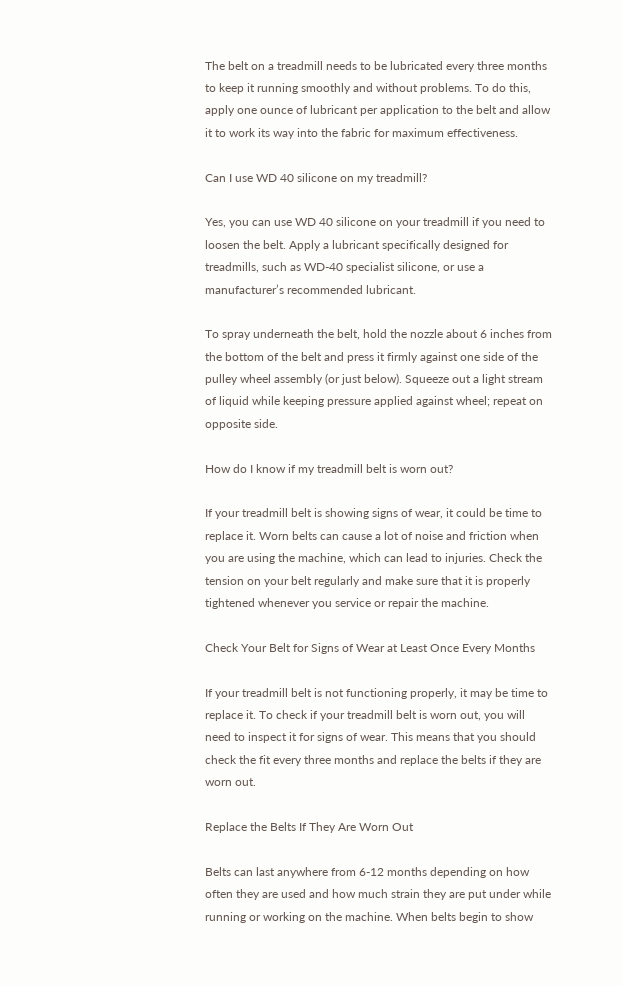The belt on a treadmill needs to be lubricated every three months to keep it running smoothly and without problems. To do this, apply one ounce of lubricant per application to the belt and allow it to work its way into the fabric for maximum effectiveness.

Can I use WD 40 silicone on my treadmill?

Yes, you can use WD 40 silicone on your treadmill if you need to loosen the belt. Apply a lubricant specifically designed for treadmills, such as WD-40 specialist silicone, or use a manufacturer’s recommended lubricant.

To spray underneath the belt, hold the nozzle about 6 inches from the bottom of the belt and press it firmly against one side of the pulley wheel assembly (or just below). Squeeze out a light stream of liquid while keeping pressure applied against wheel; repeat on opposite side.

How do I know if my treadmill belt is worn out?

If your treadmill belt is showing signs of wear, it could be time to replace it. Worn belts can cause a lot of noise and friction when you are using the machine, which can lead to injuries. Check the tension on your belt regularly and make sure that it is properly tightened whenever you service or repair the machine.

Check Your Belt for Signs of Wear at Least Once Every Months

If your treadmill belt is not functioning properly, it may be time to replace it. To check if your treadmill belt is worn out, you will need to inspect it for signs of wear. This means that you should check the fit every three months and replace the belts if they are worn out.

Replace the Belts If They Are Worn Out

Belts can last anywhere from 6-12 months depending on how often they are used and how much strain they are put under while running or working on the machine. When belts begin to show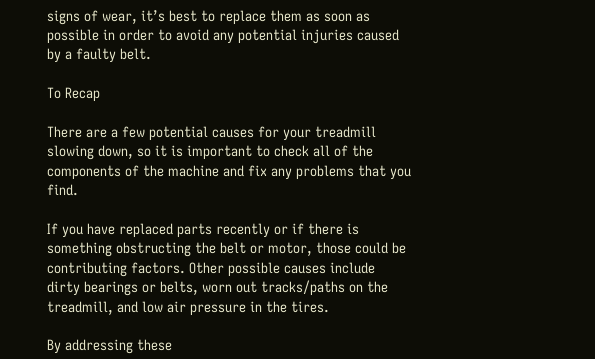signs of wear, it’s best to replace them as soon as possible in order to avoid any potential injuries caused by a faulty belt.

To Recap

There are a few potential causes for your treadmill slowing down, so it is important to check all of the components of the machine and fix any problems that you find.

If you have replaced parts recently or if there is something obstructing the belt or motor, those could be contributing factors. Other possible causes include dirty bearings or belts, worn out tracks/paths on the treadmill, and low air pressure in the tires.

By addressing these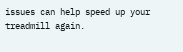issues can help speed up your treadmill again.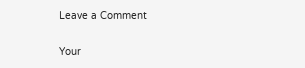Leave a Comment

Your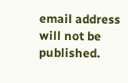email address will not be published.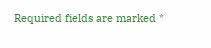Required fields are marked *